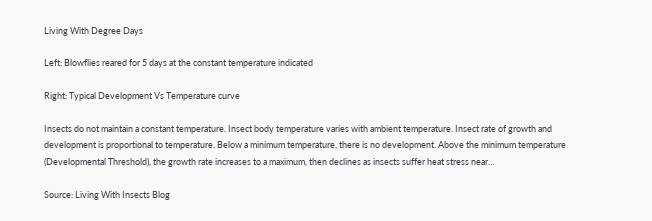Living With Degree Days

Left: Blowflies reared for 5 days at the constant temperature indicated

Right: Typical Development Vs Temperature curve

Insects do not maintain a constant temperature. Insect body temperature varies with ambient temperature. Insect rate of growth and development is proportional to temperature. Below a minimum temperature, there is no development. Above the minimum temperature (Developmental Threshold), the growth rate increases to a maximum, then declines as insects suffer heat stress near…

Source: Living With Insects Blog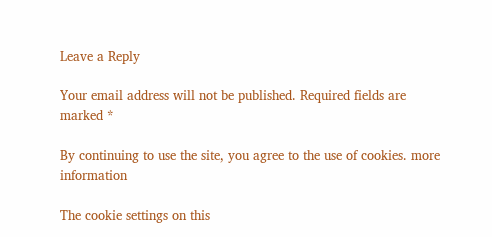Leave a Reply

Your email address will not be published. Required fields are marked *

By continuing to use the site, you agree to the use of cookies. more information

The cookie settings on this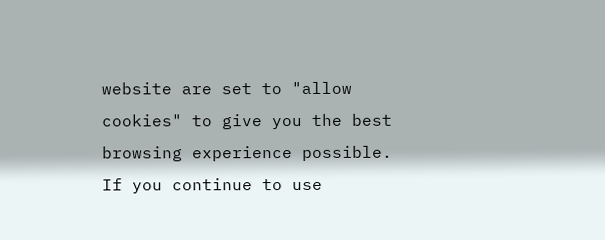website are set to "allow cookies" to give you the best browsing experience possible. If you continue to use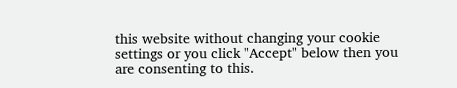this website without changing your cookie settings or you click "Accept" below then you are consenting to this.